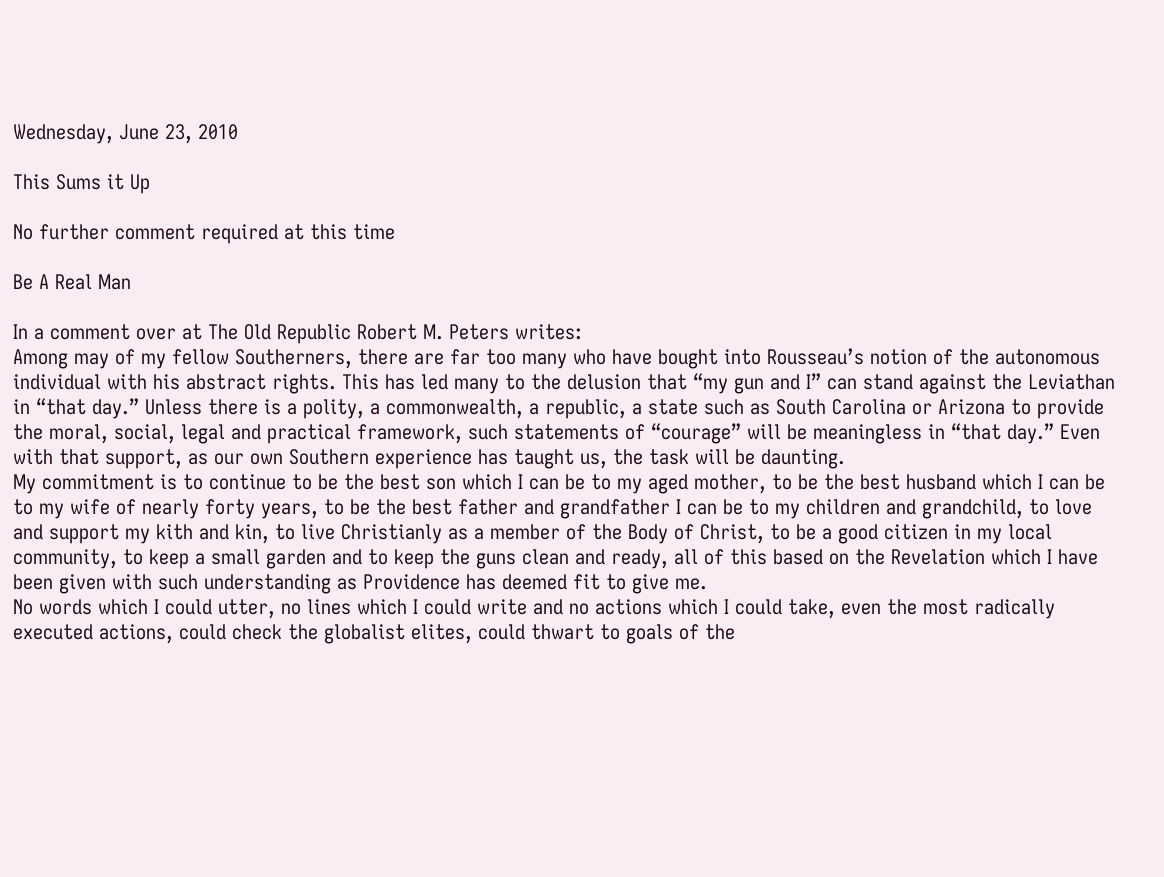Wednesday, June 23, 2010

This Sums it Up

No further comment required at this time

Be A Real Man

In a comment over at The Old Republic Robert M. Peters writes:
Among may of my fellow Southerners, there are far too many who have bought into Rousseau’s notion of the autonomous individual with his abstract rights. This has led many to the delusion that “my gun and I” can stand against the Leviathan in “that day.” Unless there is a polity, a commonwealth, a republic, a state such as South Carolina or Arizona to provide the moral, social, legal and practical framework, such statements of “courage” will be meaningless in “that day.” Even with that support, as our own Southern experience has taught us, the task will be daunting.
My commitment is to continue to be the best son which I can be to my aged mother, to be the best husband which I can be to my wife of nearly forty years, to be the best father and grandfather I can be to my children and grandchild, to love and support my kith and kin, to live Christianly as a member of the Body of Christ, to be a good citizen in my local community, to keep a small garden and to keep the guns clean and ready, all of this based on the Revelation which I have been given with such understanding as Providence has deemed fit to give me.
No words which I could utter, no lines which I could write and no actions which I could take, even the most radically executed actions, could check the globalist elites, could thwart to goals of the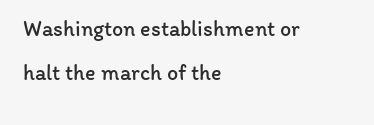Washington establishment or halt the march of the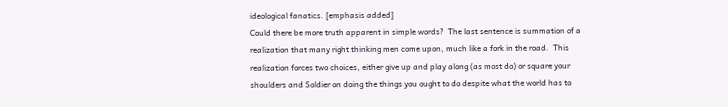ideological fanatics. [emphasis added]
Could there be more truth apparent in simple words?  The last sentence is summation of a realization that many right thinking men come upon, much like a fork in the road.  This realization forces two choices, either give up and play along (as most do) or square your shoulders and Soldier on doing the things you ought to do despite what the world has to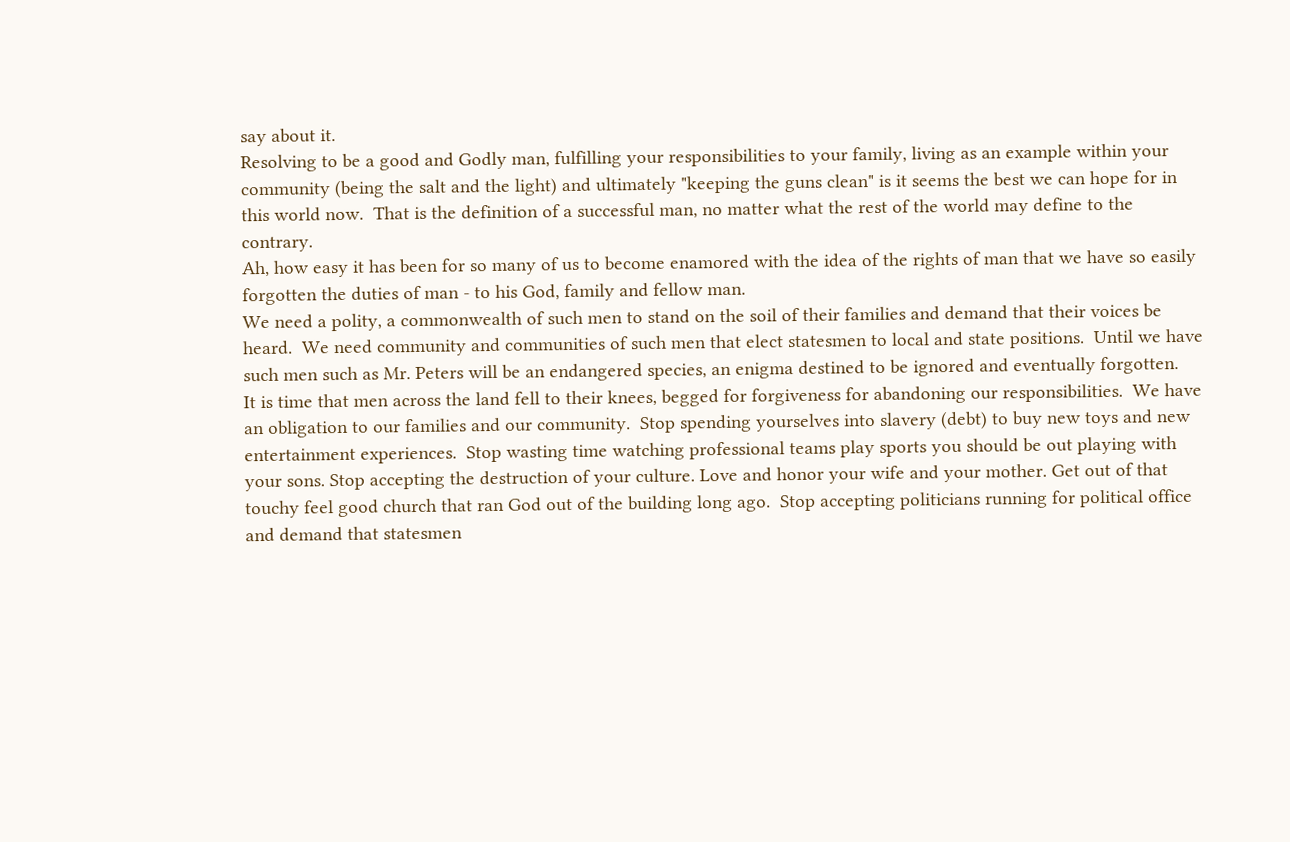say about it.
Resolving to be a good and Godly man, fulfilling your responsibilities to your family, living as an example within your community (being the salt and the light) and ultimately "keeping the guns clean" is it seems the best we can hope for in this world now.  That is the definition of a successful man, no matter what the rest of the world may define to the contrary.
Ah, how easy it has been for so many of us to become enamored with the idea of the rights of man that we have so easily forgotten the duties of man - to his God, family and fellow man.
We need a polity, a commonwealth of such men to stand on the soil of their families and demand that their voices be heard.  We need community and communities of such men that elect statesmen to local and state positions.  Until we have such men such as Mr. Peters will be an endangered species, an enigma destined to be ignored and eventually forgotten.
It is time that men across the land fell to their knees, begged for forgiveness for abandoning our responsibilities.  We have an obligation to our families and our community.  Stop spending yourselves into slavery (debt) to buy new toys and new entertainment experiences.  Stop wasting time watching professional teams play sports you should be out playing with your sons. Stop accepting the destruction of your culture. Love and honor your wife and your mother. Get out of that touchy feel good church that ran God out of the building long ago.  Stop accepting politicians running for political office and demand that statesmen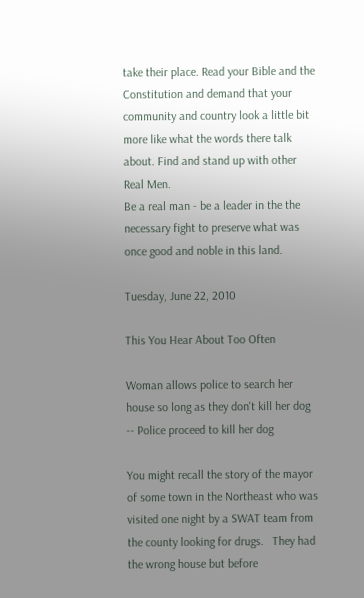take their place. Read your Bible and the Constitution and demand that your community and country look a little bit more like what the words there talk about. Find and stand up with other Real Men.
Be a real man - be a leader in the the necessary fight to preserve what was once good and noble in this land.

Tuesday, June 22, 2010

This You Hear About Too Often

Woman allows police to search her house so long as they don't kill her dog -- Police proceed to kill her dog

You might recall the story of the mayor of some town in the Northeast who was visited one night by a SWAT team from the county looking for drugs.   They had the wrong house but before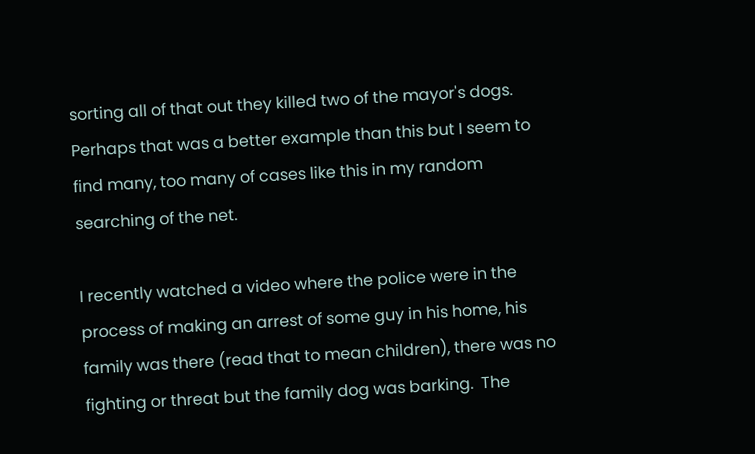sorting all of that out they killed two of the mayor's dogs. Perhaps that was a better example than this but I seem to find many, too many of cases like this in my random searching of the net.

I recently watched a video where the police were in the process of making an arrest of some guy in his home, his family was there (read that to mean children), there was no fighting or threat but the family dog was barking.  The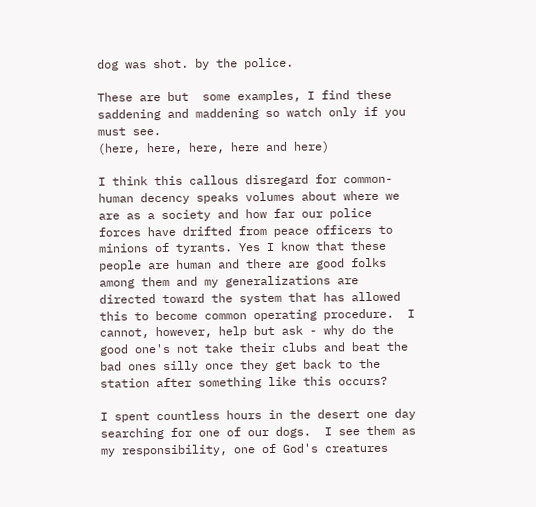dog was shot. by the police.

These are but  some examples, I find these saddening and maddening so watch only if you must see.
(here, here, here, here and here)

I think this callous disregard for common-human decency speaks volumes about where we are as a society and how far our police forces have drifted from peace officers to minions of tyrants. Yes I know that these people are human and there are good folks among them and my generalizations are directed toward the system that has allowed this to become common operating procedure.  I cannot, however, help but ask - why do the good one's not take their clubs and beat the bad ones silly once they get back to the station after something like this occurs?

I spent countless hours in the desert one day searching for one of our dogs.  I see them as my responsibility, one of God's creatures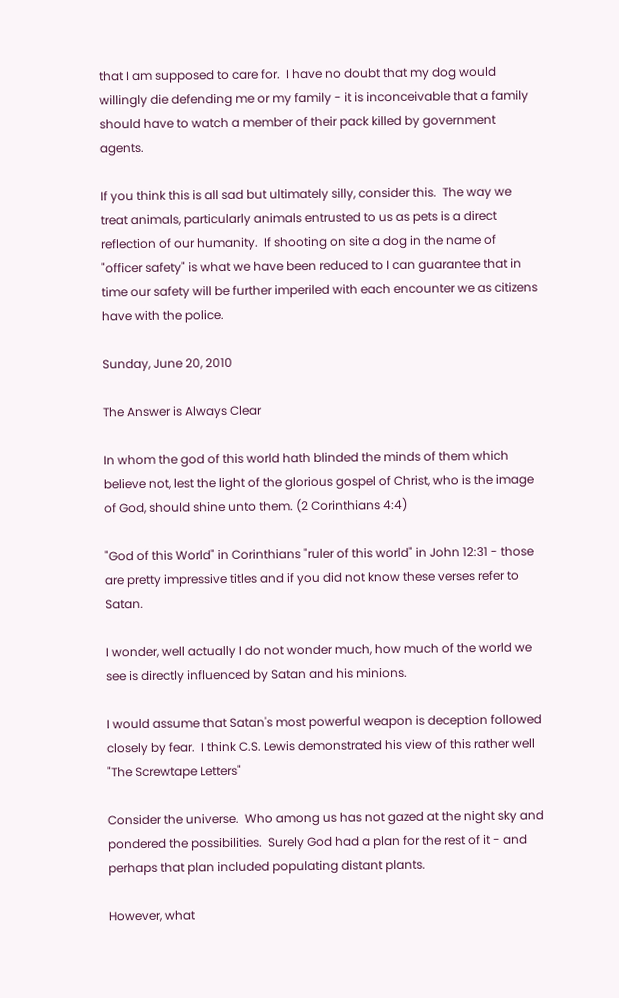that I am supposed to care for.  I have no doubt that my dog would willingly die defending me or my family - it is inconceivable that a family should have to watch a member of their pack killed by government agents.

If you think this is all sad but ultimately silly, consider this.  The way we treat animals, particularly animals entrusted to us as pets is a direct reflection of our humanity.  If shooting on site a dog in the name of "officer safety" is what we have been reduced to I can guarantee that in time our safety will be further imperiled with each encounter we as citizens have with the police.

Sunday, June 20, 2010

The Answer is Always Clear

In whom the god of this world hath blinded the minds of them which believe not, lest the light of the glorious gospel of Christ, who is the image of God, should shine unto them. (2 Corinthians 4:4)

"God of this World" in Corinthians "ruler of this world" in John 12:31 - those are pretty impressive titles and if you did not know these verses refer to Satan.

I wonder, well actually I do not wonder much, how much of the world we see is directly influenced by Satan and his minions.

I would assume that Satan's most powerful weapon is deception followed closely by fear.  I think C.S. Lewis demonstrated his view of this rather well "The Screwtape Letters"

Consider the universe.  Who among us has not gazed at the night sky and pondered the possibilities.  Surely God had a plan for the rest of it - and perhaps that plan included populating distant plants.

However, what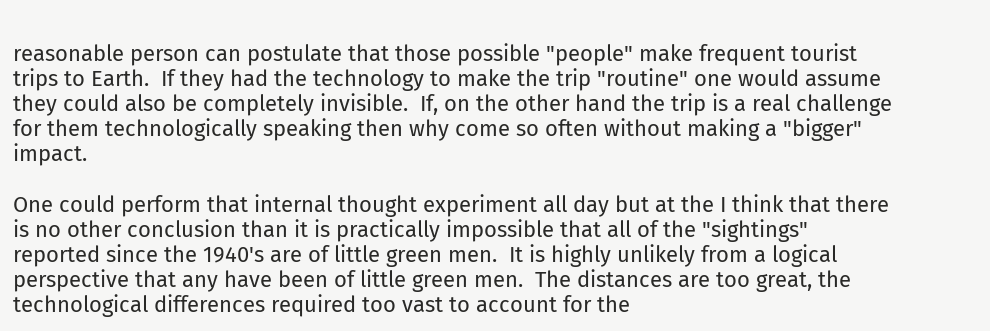reasonable person can postulate that those possible "people" make frequent tourist trips to Earth.  If they had the technology to make the trip "routine" one would assume they could also be completely invisible.  If, on the other hand the trip is a real challenge for them technologically speaking then why come so often without making a "bigger" impact.

One could perform that internal thought experiment all day but at the I think that there is no other conclusion than it is practically impossible that all of the "sightings" reported since the 1940's are of little green men.  It is highly unlikely from a logical perspective that any have been of little green men.  The distances are too great, the technological differences required too vast to account for the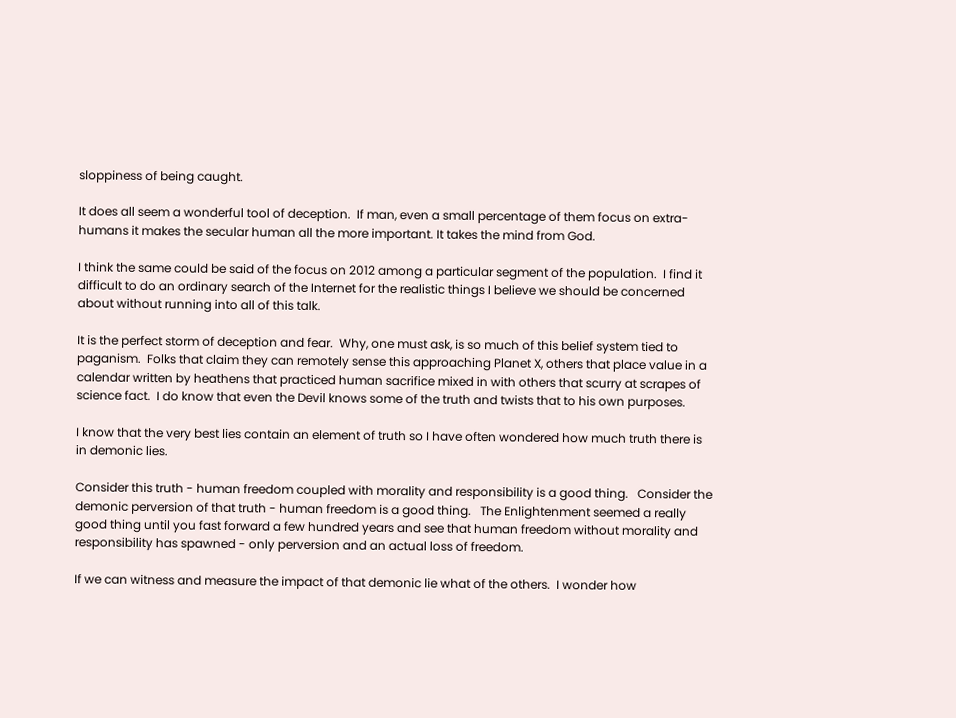sloppiness of being caught.

It does all seem a wonderful tool of deception.  If man, even a small percentage of them focus on extra-humans it makes the secular human all the more important. It takes the mind from God.

I think the same could be said of the focus on 2012 among a particular segment of the population.  I find it difficult to do an ordinary search of the Internet for the realistic things I believe we should be concerned about without running into all of this talk.

It is the perfect storm of deception and fear.  Why, one must ask, is so much of this belief system tied to paganism.  Folks that claim they can remotely sense this approaching Planet X, others that place value in a calendar written by heathens that practiced human sacrifice mixed in with others that scurry at scrapes of science fact.  I do know that even the Devil knows some of the truth and twists that to his own purposes.

I know that the very best lies contain an element of truth so I have often wondered how much truth there is in demonic lies.

Consider this truth - human freedom coupled with morality and responsibility is a good thing.   Consider the demonic perversion of that truth - human freedom is a good thing.   The Enlightenment seemed a really good thing until you fast forward a few hundred years and see that human freedom without morality and responsibility has spawned - only perversion and an actual loss of freedom.

If we can witness and measure the impact of that demonic lie what of the others.  I wonder how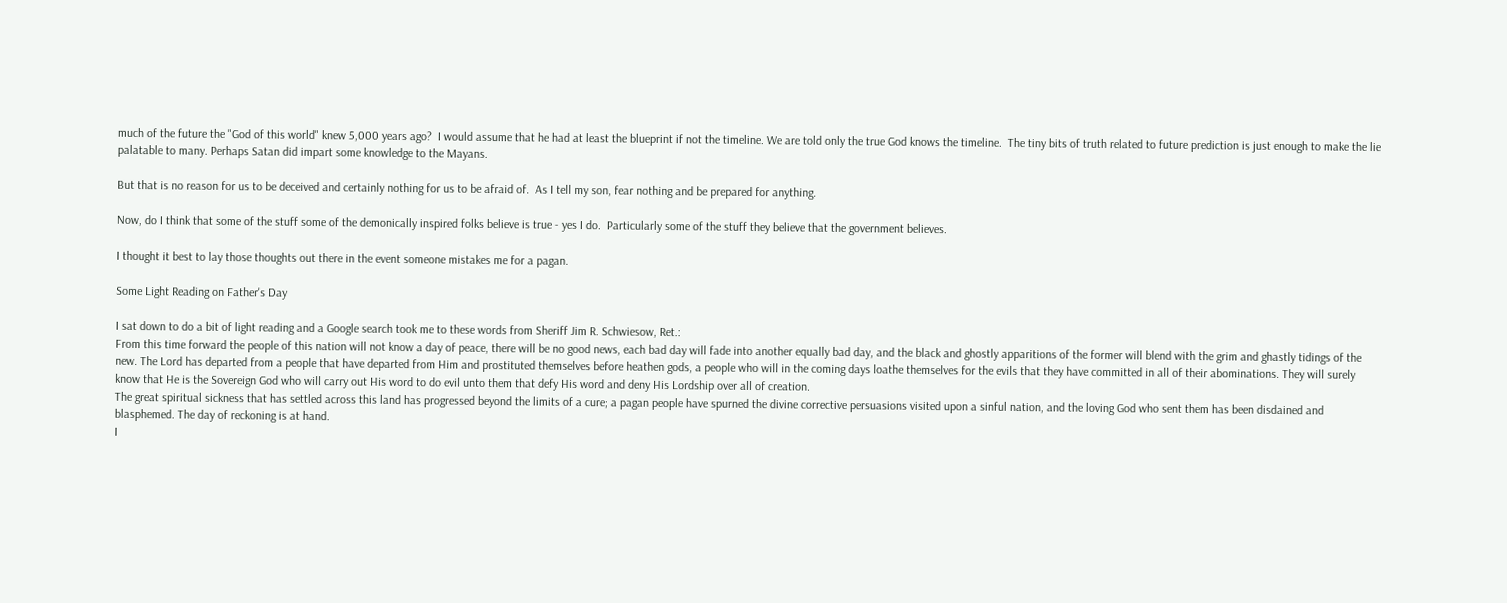much of the future the "God of this world" knew 5,000 years ago?  I would assume that he had at least the blueprint if not the timeline. We are told only the true God knows the timeline.  The tiny bits of truth related to future prediction is just enough to make the lie palatable to many. Perhaps Satan did impart some knowledge to the Mayans.

But that is no reason for us to be deceived and certainly nothing for us to be afraid of.  As I tell my son, fear nothing and be prepared for anything.

Now, do I think that some of the stuff some of the demonically inspired folks believe is true - yes I do.  Particularly some of the stuff they believe that the government believes.

I thought it best to lay those thoughts out there in the event someone mistakes me for a pagan.

Some Light Reading on Father's Day

I sat down to do a bit of light reading and a Google search took me to these words from Sheriff Jim R. Schwiesow, Ret.:
From this time forward the people of this nation will not know a day of peace, there will be no good news, each bad day will fade into another equally bad day, and the black and ghostly apparitions of the former will blend with the grim and ghastly tidings of the new. The Lord has departed from a people that have departed from Him and prostituted themselves before heathen gods, a people who will in the coming days loathe themselves for the evils that they have committed in all of their abominations. They will surely know that He is the Sovereign God who will carry out His word to do evil unto them that defy His word and deny His Lordship over all of creation.
The great spiritual sickness that has settled across this land has progressed beyond the limits of a cure; a pagan people have spurned the divine corrective persuasions visited upon a sinful nation, and the loving God who sent them has been disdained and blasphemed. The day of reckoning is at hand.
I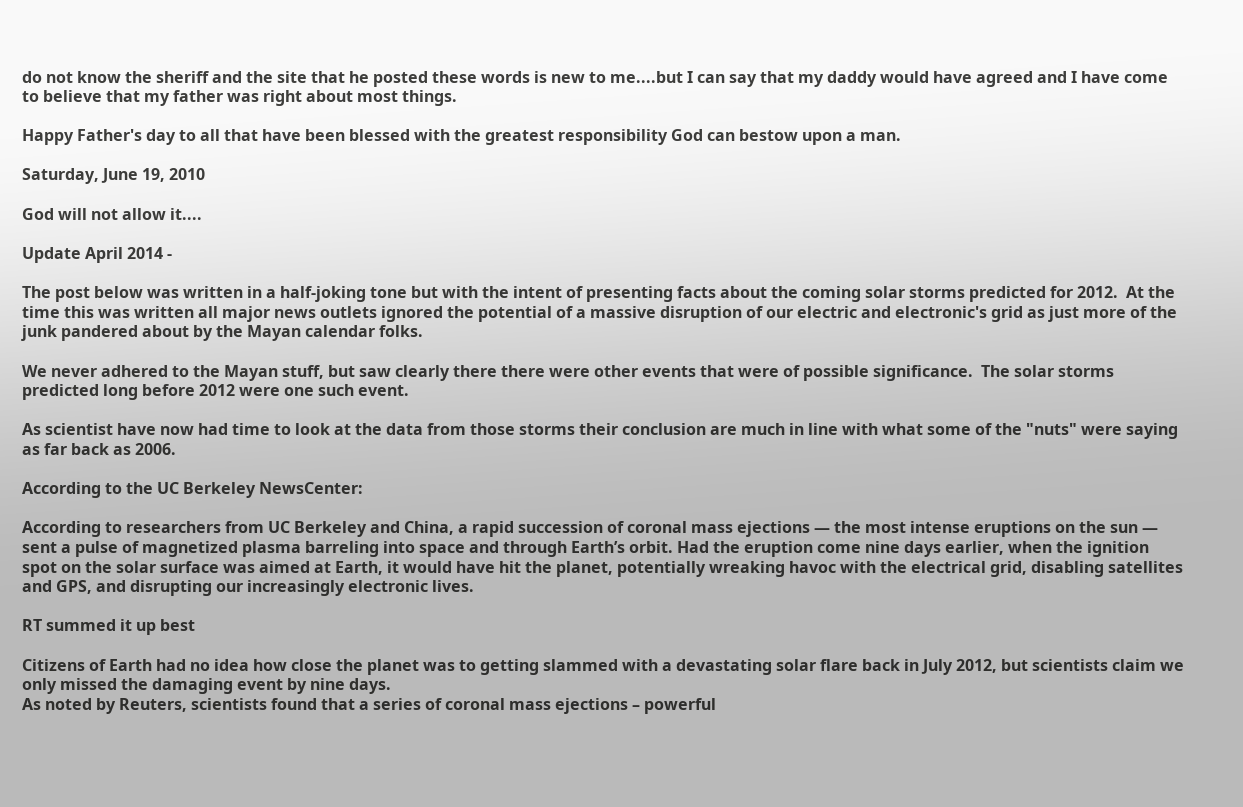do not know the sheriff and the site that he posted these words is new to me....but I can say that my daddy would have agreed and I have come to believe that my father was right about most things.

Happy Father's day to all that have been blessed with the greatest responsibility God can bestow upon a man.

Saturday, June 19, 2010

God will not allow it....

Update April 2014 -

The post below was written in a half-joking tone but with the intent of presenting facts about the coming solar storms predicted for 2012.  At the time this was written all major news outlets ignored the potential of a massive disruption of our electric and electronic's grid as just more of the junk pandered about by the Mayan calendar folks.

We never adhered to the Mayan stuff, but saw clearly there there were other events that were of possible significance.  The solar storms predicted long before 2012 were one such event.

As scientist have now had time to look at the data from those storms their conclusion are much in line with what some of the "nuts" were saying as far back as 2006.

According to the UC Berkeley NewsCenter:

According to researchers from UC Berkeley and China, a rapid succession of coronal mass ejections — the most intense eruptions on the sun — sent a pulse of magnetized plasma barreling into space and through Earth’s orbit. Had the eruption come nine days earlier, when the ignition spot on the solar surface was aimed at Earth, it would have hit the planet, potentially wreaking havoc with the electrical grid, disabling satellites and GPS, and disrupting our increasingly electronic lives.

RT summed it up best

Citizens of Earth had no idea how close the planet was to getting slammed with a devastating solar flare back in July 2012, but scientists claim we only missed the damaging event by nine days.
As noted by Reuters, scientists found that a series of coronal mass ejections – powerful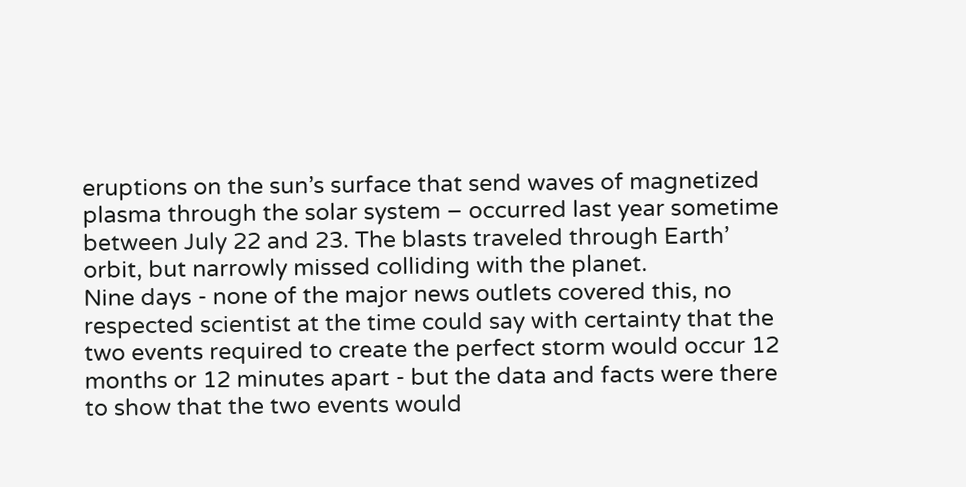eruptions on the sun’s surface that send waves of magnetized plasma through the solar system – occurred last year sometime between July 22 and 23. The blasts traveled through Earth’ orbit, but narrowly missed colliding with the planet.
Nine days - none of the major news outlets covered this, no respected scientist at the time could say with certainty that the two events required to create the perfect storm would occur 12 months or 12 minutes apart - but the data and facts were there to show that the two events would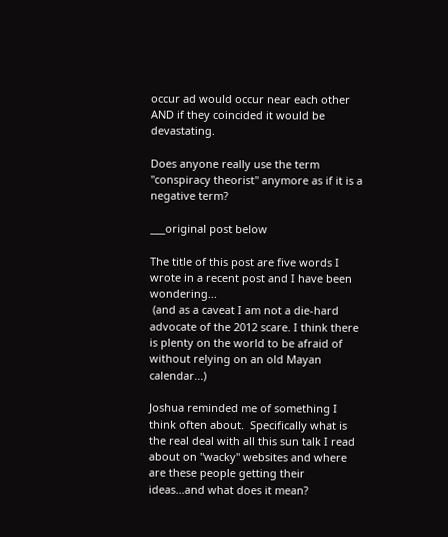occur ad would occur near each other AND if they coincided it would be devastating.

Does anyone really use the term "conspiracy theorist" anymore as if it is a negative term?

___original post below

The title of this post are five words I wrote in a recent post and I have been wondering...
 (and as a caveat I am not a die-hard advocate of the 2012 scare. I think there is plenty on the world to be afraid of without relying on an old Mayan calendar...)

Joshua reminded me of something I think often about.  Specifically what is the real deal with all this sun talk I read about on "wacky" websites and where are these people getting their ideas...and what does it mean?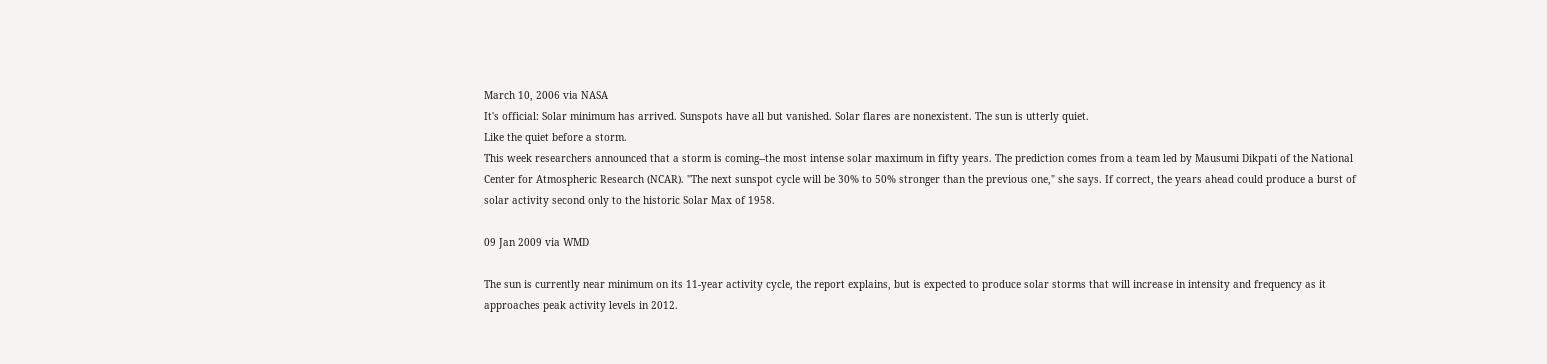March 10, 2006 via NASA
It's official: Solar minimum has arrived. Sunspots have all but vanished. Solar flares are nonexistent. The sun is utterly quiet.
Like the quiet before a storm.
This week researchers announced that a storm is coming--the most intense solar maximum in fifty years. The prediction comes from a team led by Mausumi Dikpati of the National Center for Atmospheric Research (NCAR). "The next sunspot cycle will be 30% to 50% stronger than the previous one," she says. If correct, the years ahead could produce a burst of solar activity second only to the historic Solar Max of 1958.

09 Jan 2009 via WMD

The sun is currently near minimum on its 11-year activity cycle, the report explains, but is expected to produce solar storms that will increase in intensity and frequency as it approaches peak activity levels in 2012.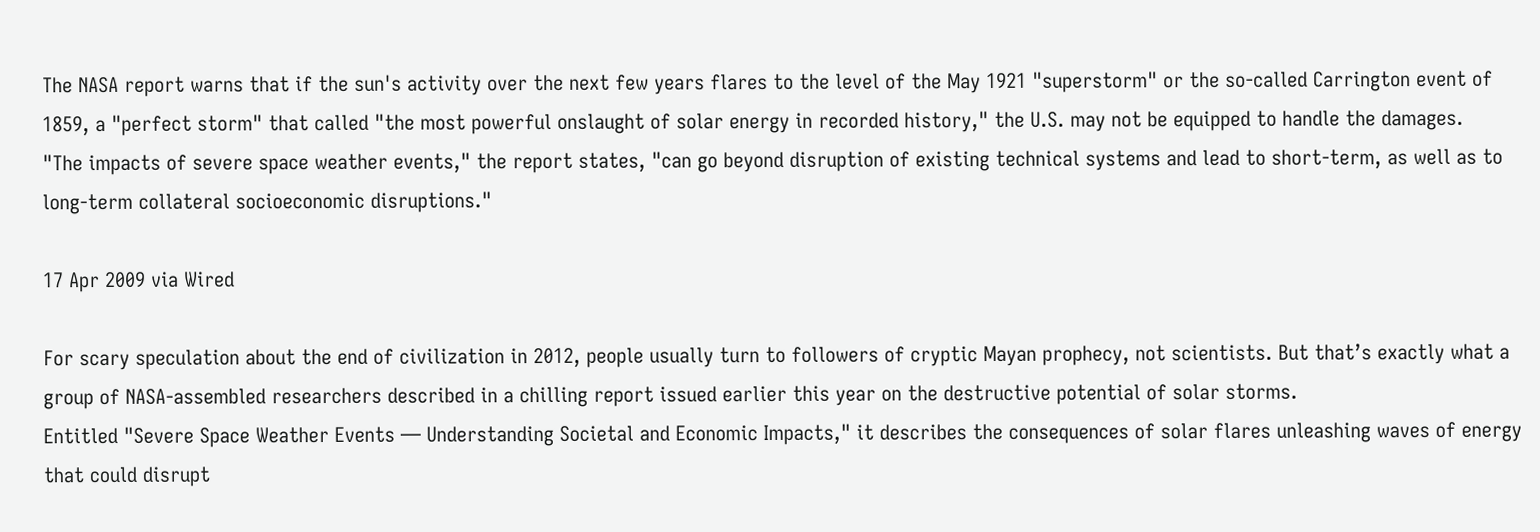The NASA report warns that if the sun's activity over the next few years flares to the level of the May 1921 "superstorm" or the so-called Carrington event of 1859, a "perfect storm" that called "the most powerful onslaught of solar energy in recorded history," the U.S. may not be equipped to handle the damages.
"The impacts of severe space weather events," the report states, "can go beyond disruption of existing technical systems and lead to short-term, as well as to long-term collateral socioeconomic disruptions."

17 Apr 2009 via Wired

For scary speculation about the end of civilization in 2012, people usually turn to followers of cryptic Mayan prophecy, not scientists. But that’s exactly what a group of NASA-assembled researchers described in a chilling report issued earlier this year on the destructive potential of solar storms.
Entitled "Severe Space Weather Events — Understanding Societal and Economic Impacts," it describes the consequences of solar flares unleashing waves of energy that could disrupt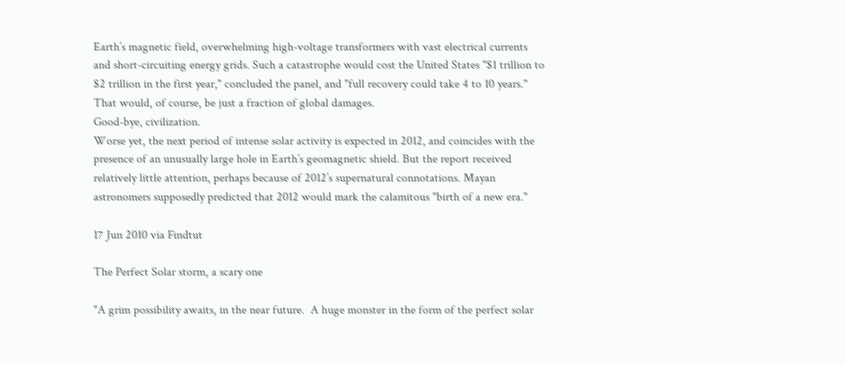Earth’s magnetic field, overwhelming high-voltage transformers with vast electrical currents and short-circuiting energy grids. Such a catastrophe would cost the United States "$1 trillion to $2 trillion in the first year," concluded the panel, and "full recovery could take 4 to 10 years." That would, of course, be just a fraction of global damages.
Good-bye, civilization.
Worse yet, the next period of intense solar activity is expected in 2012, and coincides with the presence of an unusually large hole in Earth’s geomagnetic shield. But the report received relatively little attention, perhaps because of 2012’s supernatural connotations. Mayan astronomers supposedly predicted that 2012 would mark the calamitous "birth of a new era."

17 Jun 2010 via Findtut

The Perfect Solar storm, a scary one

"A grim possibility awaits, in the near future.  A huge monster in the form of the perfect solar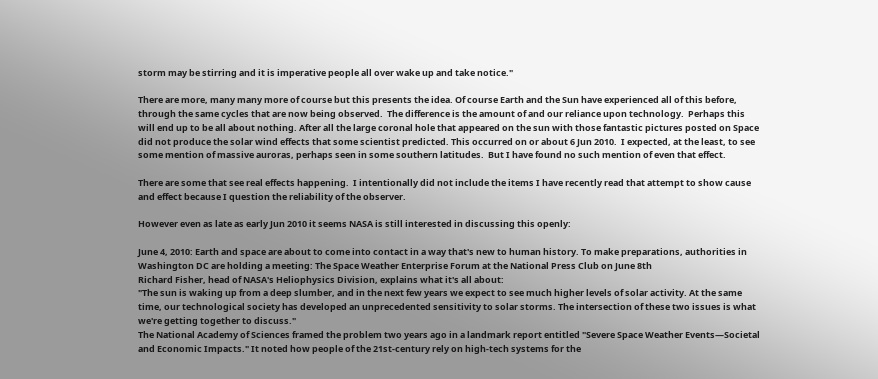storm may be stirring and it is imperative people all over wake up and take notice."

There are more, many many more of course but this presents the idea. Of course Earth and the Sun have experienced all of this before, through the same cycles that are now being observed.  The difference is the amount of and our reliance upon technology.  Perhaps this will end up to be all about nothing. After all the large coronal hole that appeared on the sun with those fantastic pictures posted on Space did not produce the solar wind effects that some scientist predicted. This occurred on or about 6 Jun 2010.  I expected, at the least, to see some mention of massive auroras, perhaps seen in some southern latitudes.  But I have found no such mention of even that effect.

There are some that see real effects happening.  I intentionally did not include the items I have recently read that attempt to show cause and effect because I question the reliability of the observer.

However even as late as early Jun 2010 it seems NASA is still interested in discussing this openly:

June 4, 2010: Earth and space are about to come into contact in a way that's new to human history. To make preparations, authorities in Washington DC are holding a meeting: The Space Weather Enterprise Forum at the National Press Club on June 8th
Richard Fisher, head of NASA's Heliophysics Division, explains what it's all about:
"The sun is waking up from a deep slumber, and in the next few years we expect to see much higher levels of solar activity. At the same time, our technological society has developed an unprecedented sensitivity to solar storms. The intersection of these two issues is what we're getting together to discuss."
The National Academy of Sciences framed the problem two years ago in a landmark report entitled "Severe Space Weather Events—Societal and Economic Impacts." It noted how people of the 21st-century rely on high-tech systems for the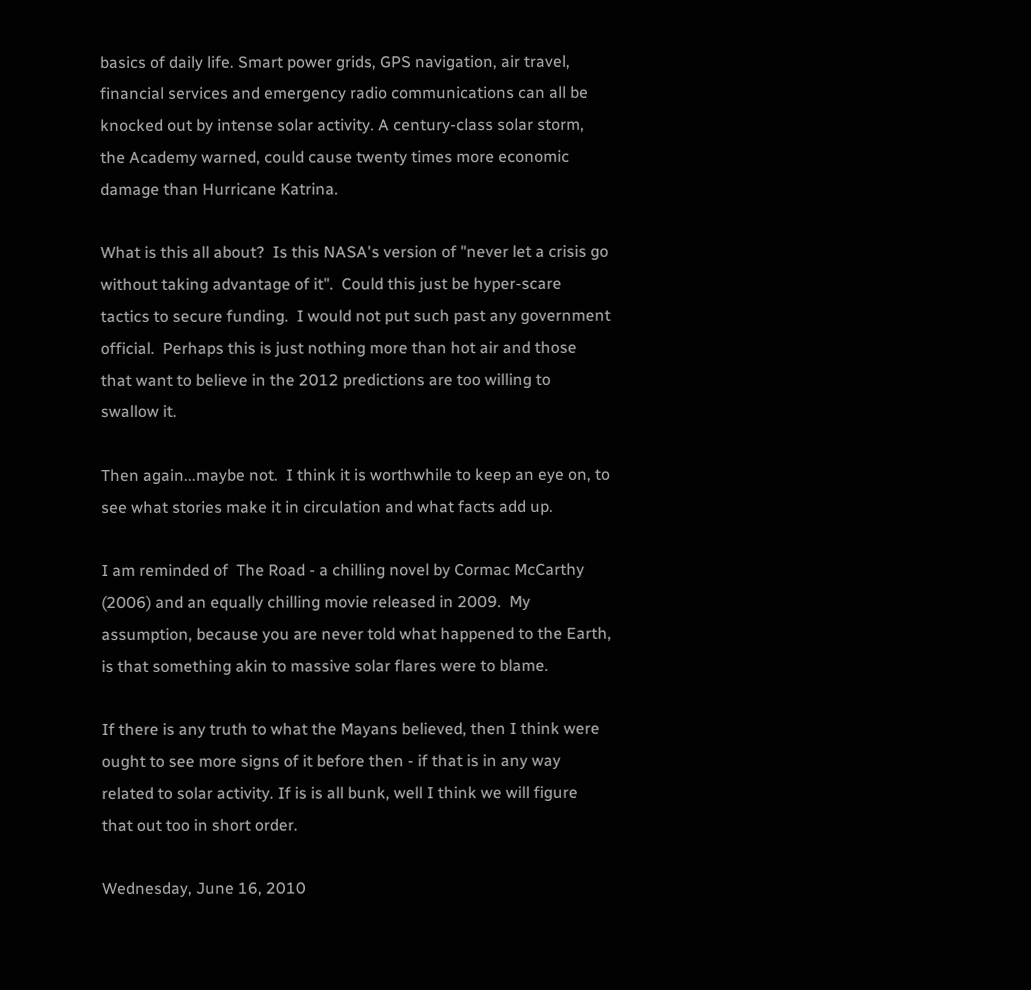basics of daily life. Smart power grids, GPS navigation, air travel, financial services and emergency radio communications can all be knocked out by intense solar activity. A century-class solar storm, the Academy warned, could cause twenty times more economic damage than Hurricane Katrina.

What is this all about?  Is this NASA's version of "never let a crisis go without taking advantage of it".  Could this just be hyper-scare tactics to secure funding.  I would not put such past any government official.  Perhaps this is just nothing more than hot air and those that want to believe in the 2012 predictions are too willing to swallow it.

Then again...maybe not.  I think it is worthwhile to keep an eye on, to see what stories make it in circulation and what facts add up.

I am reminded of  The Road - a chilling novel by Cormac McCarthy (2006) and an equally chilling movie released in 2009.  My assumption, because you are never told what happened to the Earth, is that something akin to massive solar flares were to blame.

If there is any truth to what the Mayans believed, then I think were ought to see more signs of it before then - if that is in any way related to solar activity. If is is all bunk, well I think we will figure that out too in short order.

Wednesday, June 16, 2010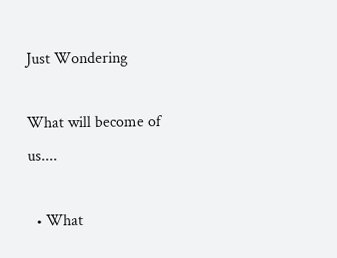Just Wondering

What will become of us....

  • What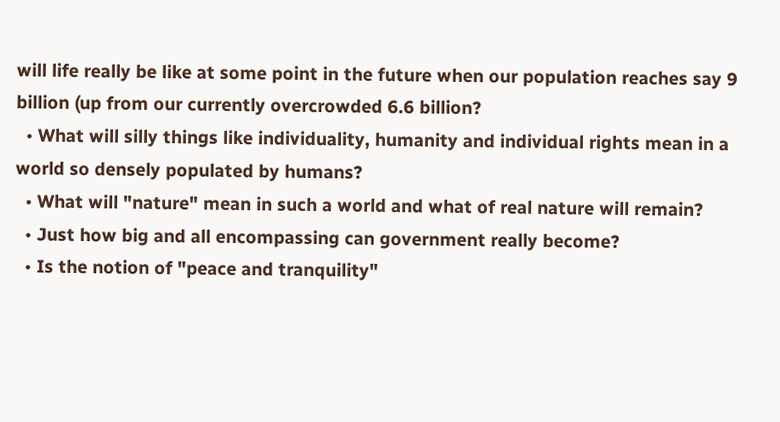will life really be like at some point in the future when our population reaches say 9 billion (up from our currently overcrowded 6.6 billion?
  • What will silly things like individuality, humanity and individual rights mean in a world so densely populated by humans?
  • What will "nature" mean in such a world and what of real nature will remain?
  • Just how big and all encompassing can government really become?
  • Is the notion of "peace and tranquility"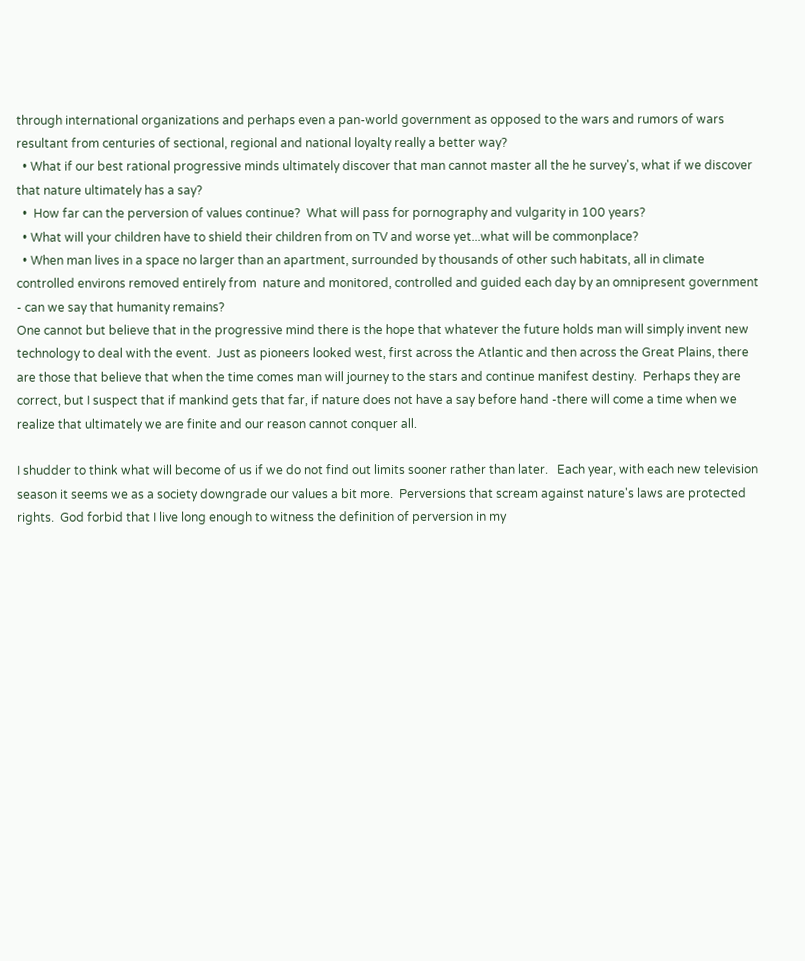through international organizations and perhaps even a pan-world government as opposed to the wars and rumors of wars resultant from centuries of sectional, regional and national loyalty really a better way?
  • What if our best rational progressive minds ultimately discover that man cannot master all the he survey's, what if we discover that nature ultimately has a say?
  •  How far can the perversion of values continue?  What will pass for pornography and vulgarity in 100 years?
  • What will your children have to shield their children from on TV and worse yet...what will be commonplace?
  • When man lives in a space no larger than an apartment, surrounded by thousands of other such habitats, all in climate controlled environs removed entirely from  nature and monitored, controlled and guided each day by an omnipresent government - can we say that humanity remains?
One cannot but believe that in the progressive mind there is the hope that whatever the future holds man will simply invent new technology to deal with the event.  Just as pioneers looked west, first across the Atlantic and then across the Great Plains, there are those that believe that when the time comes man will journey to the stars and continue manifest destiny.  Perhaps they are correct, but I suspect that if mankind gets that far, if nature does not have a say before hand -there will come a time when we realize that ultimately we are finite and our reason cannot conquer all.

I shudder to think what will become of us if we do not find out limits sooner rather than later.   Each year, with each new television season it seems we as a society downgrade our values a bit more.  Perversions that scream against nature's laws are protected rights.  God forbid that I live long enough to witness the definition of perversion in my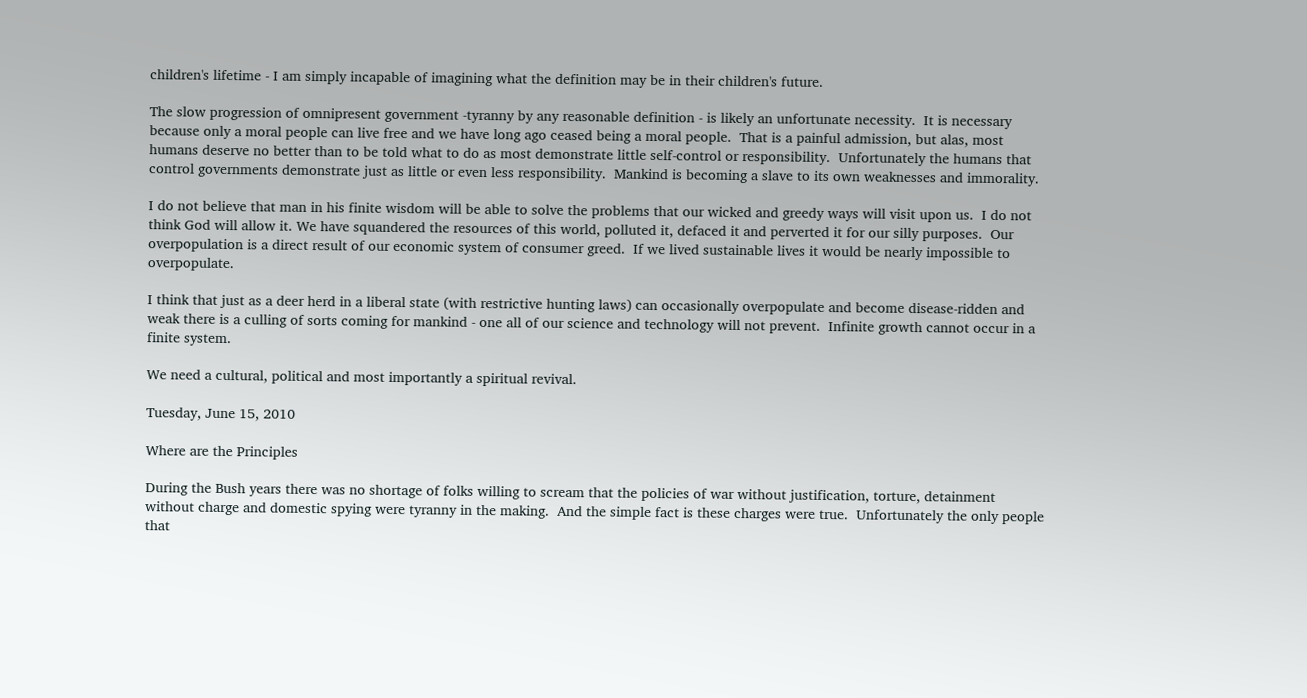children's lifetime - I am simply incapable of imagining what the definition may be in their children's future.

The slow progression of omnipresent government -tyranny by any reasonable definition - is likely an unfortunate necessity.  It is necessary because only a moral people can live free and we have long ago ceased being a moral people.  That is a painful admission, but alas, most humans deserve no better than to be told what to do as most demonstrate little self-control or responsibility.  Unfortunately the humans that control governments demonstrate just as little or even less responsibility.  Mankind is becoming a slave to its own weaknesses and immorality.

I do not believe that man in his finite wisdom will be able to solve the problems that our wicked and greedy ways will visit upon us.  I do not think God will allow it. We have squandered the resources of this world, polluted it, defaced it and perverted it for our silly purposes.  Our overpopulation is a direct result of our economic system of consumer greed.  If we lived sustainable lives it would be nearly impossible to overpopulate.

I think that just as a deer herd in a liberal state (with restrictive hunting laws) can occasionally overpopulate and become disease-ridden and weak there is a culling of sorts coming for mankind - one all of our science and technology will not prevent.  Infinite growth cannot occur in a finite system.

We need a cultural, political and most importantly a spiritual revival.

Tuesday, June 15, 2010

Where are the Principles

During the Bush years there was no shortage of folks willing to scream that the policies of war without justification, torture, detainment without charge and domestic spying were tyranny in the making.  And the simple fact is these charges were true.  Unfortunately the only people that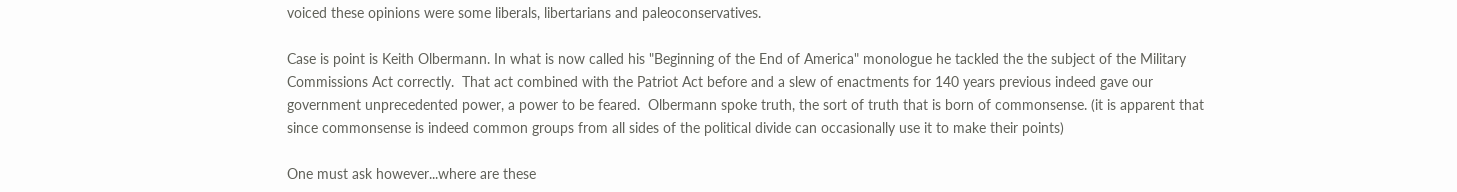voiced these opinions were some liberals, libertarians and paleoconservatives.

Case is point is Keith Olbermann. In what is now called his "Beginning of the End of America" monologue he tackled the the subject of the Military Commissions Act correctly.  That act combined with the Patriot Act before and a slew of enactments for 140 years previous indeed gave our government unprecedented power, a power to be feared.  Olbermann spoke truth, the sort of truth that is born of commonsense. (it is apparent that since commonsense is indeed common groups from all sides of the political divide can occasionally use it to make their points)

One must ask however...where are these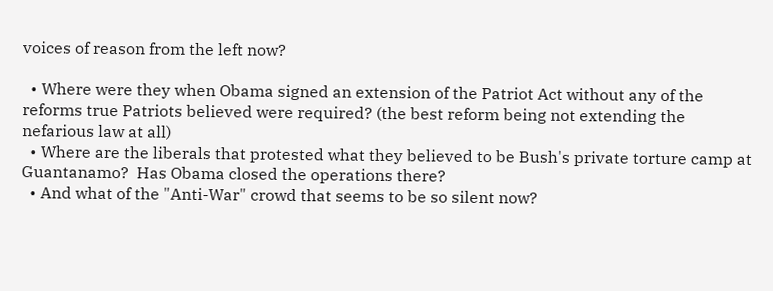voices of reason from the left now?

  • Where were they when Obama signed an extension of the Patriot Act without any of the reforms true Patriots believed were required? (the best reform being not extending the nefarious law at all)
  • Where are the liberals that protested what they believed to be Bush's private torture camp at Guantanamo?  Has Obama closed the operations there?
  • And what of the "Anti-War" crowd that seems to be so silent now?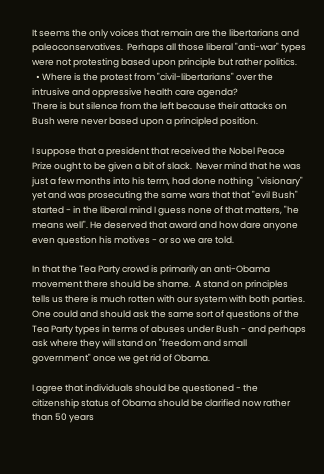It seems the only voices that remain are the libertarians and paleoconservatives.  Perhaps all those liberal "anti-war" types were not protesting based upon principle but rather politics.
  • Where is the protest from "civil-libertarians" over the intrusive and oppressive health care agenda?
There is but silence from the left because their attacks on Bush were never based upon a principled position.

I suppose that a president that received the Nobel Peace Prize ought to be given a bit of slack.  Never mind that he was just a few months into his term, had done nothing  "visionary" yet and was prosecuting the same wars that that "evil Bush" started - in the liberal mind I guess none of that matters, "he means well". He deserved that award and how dare anyone even question his motives - or so we are told.

In that the Tea Party crowd is primarily an anti-Obama movement there should be shame.  A stand on principles tells us there is much rotten with our system with both parties.  One could and should ask the same sort of questions of the Tea Party types in terms of abuses under Bush - and perhaps ask where they will stand on "freedom and small government" once we get rid of Obama.

I agree that individuals should be questioned - the citizenship status of Obama should be clarified now rather than 50 years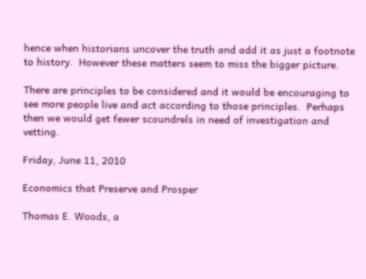hence when historians uncover the truth and add it as just a footnote to history.  However these matters seem to miss the bigger picture.

There are principles to be considered and it would be encouraging to see more people live and act according to those principles.  Perhaps then we would get fewer scoundrels in need of investigation and vetting.

Friday, June 11, 2010

Economics that Preserve and Prosper

Thomas E. Woods, a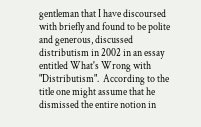gentleman that I have discoursed with briefly and found to be polite and generous, discussed distributism in 2002 in an essay entitled What's Wrong with "Distributism".  According to the title one might assume that he dismissed the entire notion in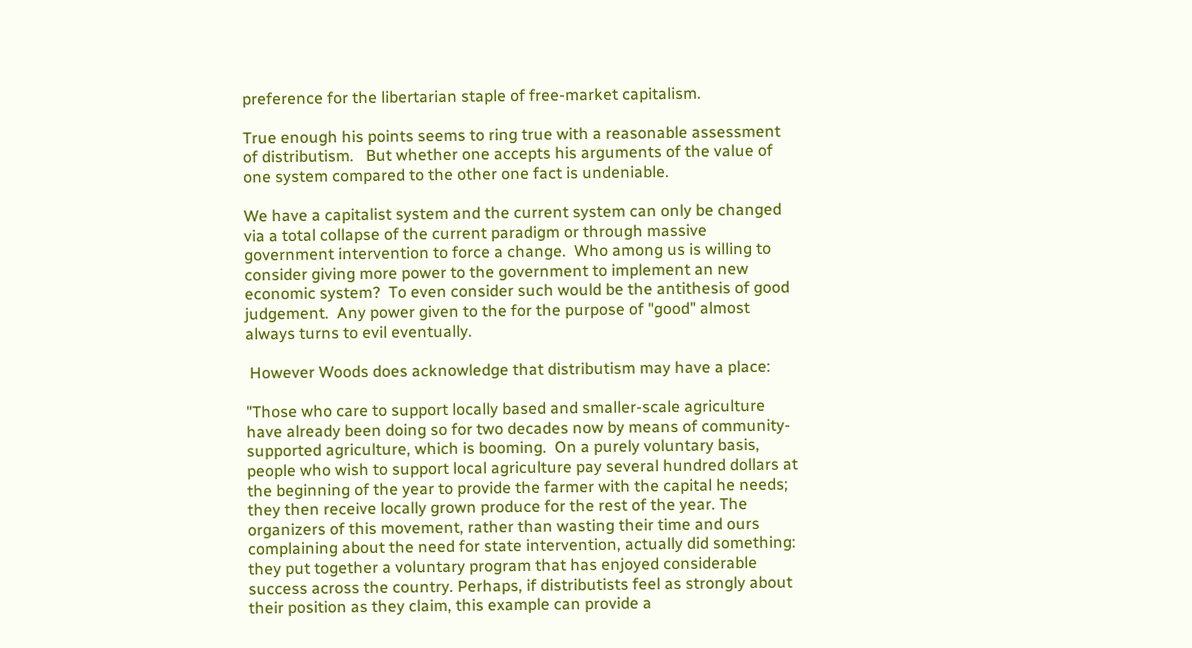preference for the libertarian staple of free-market capitalism.

True enough his points seems to ring true with a reasonable assessment of distributism.   But whether one accepts his arguments of the value of one system compared to the other one fact is undeniable.

We have a capitalist system and the current system can only be changed via a total collapse of the current paradigm or through massive government intervention to force a change.  Who among us is willing to consider giving more power to the government to implement an new economic system?  To even consider such would be the antithesis of good judgement.  Any power given to the for the purpose of "good" almost always turns to evil eventually.

 However Woods does acknowledge that distributism may have a place:

"Those who care to support locally based and smaller-scale agriculture have already been doing so for two decades now by means of community-supported agriculture, which is booming.  On a purely voluntary basis, people who wish to support local agriculture pay several hundred dollars at the beginning of the year to provide the farmer with the capital he needs; they then receive locally grown produce for the rest of the year. The organizers of this movement, rather than wasting their time and ours complaining about the need for state intervention, actually did something: they put together a voluntary program that has enjoyed considerable success across the country. Perhaps, if distributists feel as strongly about their position as they claim, this example can provide a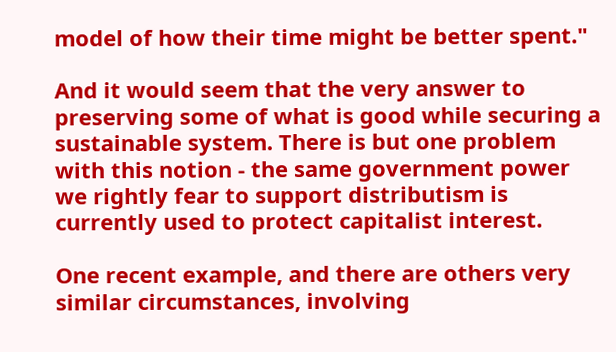model of how their time might be better spent."

And it would seem that the very answer to preserving some of what is good while securing a sustainable system. There is but one problem with this notion - the same government power we rightly fear to support distributism is currently used to protect capitalist interest.

One recent example, and there are others very similar circumstances, involving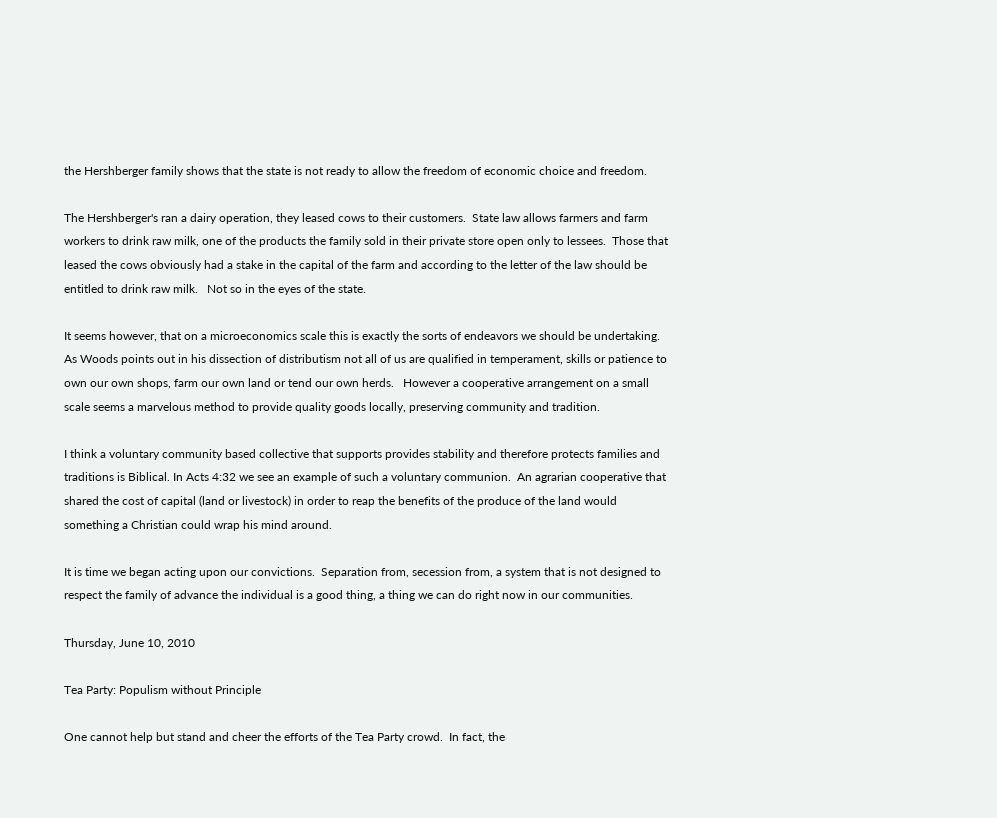the Hershberger family shows that the state is not ready to allow the freedom of economic choice and freedom.

The Hershberger's ran a dairy operation, they leased cows to their customers.  State law allows farmers and farm workers to drink raw milk, one of the products the family sold in their private store open only to lessees.  Those that leased the cows obviously had a stake in the capital of the farm and according to the letter of the law should be entitled to drink raw milk.   Not so in the eyes of the state.

It seems however, that on a microeconomics scale this is exactly the sorts of endeavors we should be undertaking.   As Woods points out in his dissection of distributism not all of us are qualified in temperament, skills or patience to own our own shops, farm our own land or tend our own herds.   However a cooperative arrangement on a small scale seems a marvelous method to provide quality goods locally, preserving community and tradition.

I think a voluntary community based collective that supports provides stability and therefore protects families and traditions is Biblical. In Acts 4:32 we see an example of such a voluntary communion.  An agrarian cooperative that shared the cost of capital (land or livestock) in order to reap the benefits of the produce of the land would something a Christian could wrap his mind around.

It is time we began acting upon our convictions.  Separation from, secession from, a system that is not designed to respect the family of advance the individual is a good thing, a thing we can do right now in our communities.

Thursday, June 10, 2010

Tea Party: Populism without Principle

One cannot help but stand and cheer the efforts of the Tea Party crowd.  In fact, the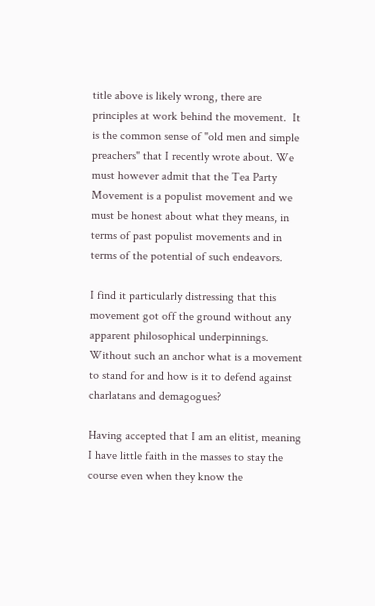title above is likely wrong, there are principles at work behind the movement.  It is the common sense of "old men and simple preachers" that I recently wrote about. We must however admit that the Tea Party Movement is a populist movement and we must be honest about what they means, in terms of past populist movements and in terms of the potential of such endeavors.

I find it particularly distressing that this movement got off the ground without any apparent philosophical underpinnings.  Without such an anchor what is a movement to stand for and how is it to defend against charlatans and demagogues?

Having accepted that I am an elitist, meaning I have little faith in the masses to stay the course even when they know the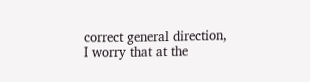correct general direction, I worry that at the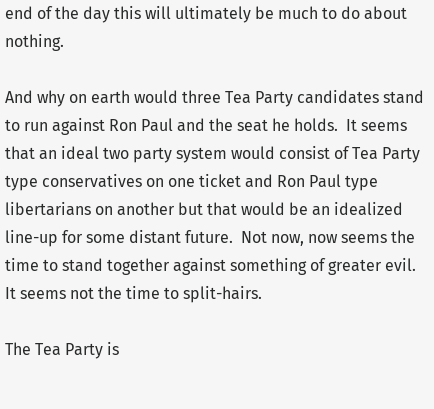end of the day this will ultimately be much to do about nothing.

And why on earth would three Tea Party candidates stand to run against Ron Paul and the seat he holds.  It seems that an ideal two party system would consist of Tea Party type conservatives on one ticket and Ron Paul type libertarians on another but that would be an idealized line-up for some distant future.  Not now, now seems the time to stand together against something of greater evil.  It seems not the time to split-hairs.

The Tea Party is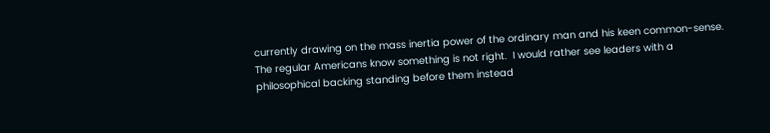currently drawing on the mass inertia power of the ordinary man and his keen common-sense.  The regular Americans know something is not right.  I would rather see leaders with a philosophical backing standing before them instead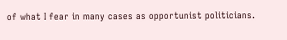of what I fear in many cases as opportunist politicians.